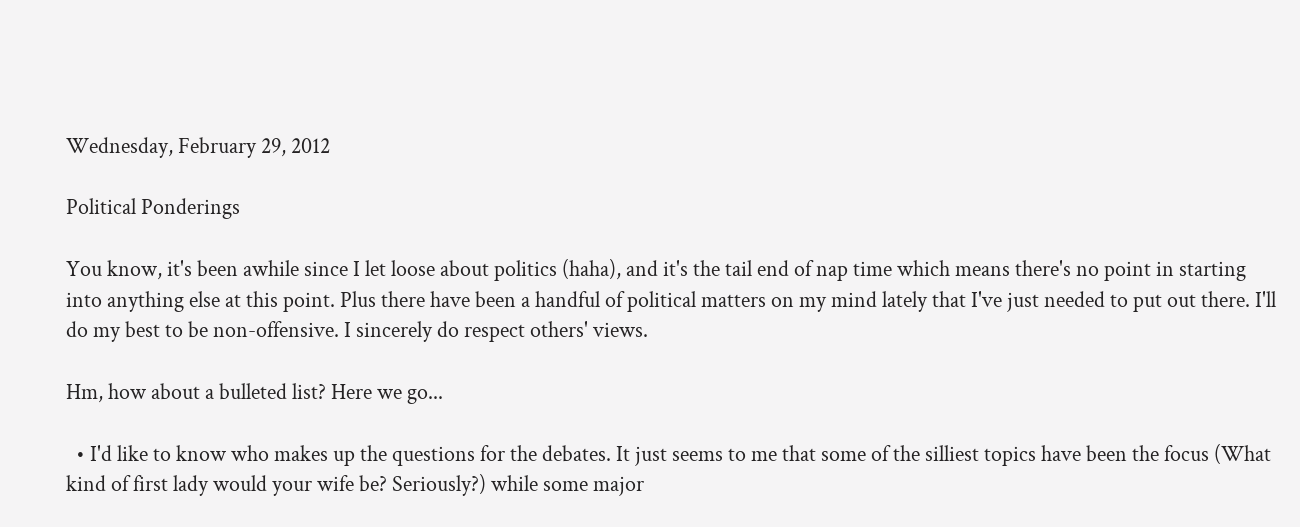Wednesday, February 29, 2012

Political Ponderings

You know, it's been awhile since I let loose about politics (haha), and it's the tail end of nap time which means there's no point in starting into anything else at this point. Plus there have been a handful of political matters on my mind lately that I've just needed to put out there. I'll do my best to be non-offensive. I sincerely do respect others' views.

Hm, how about a bulleted list? Here we go...

  • I'd like to know who makes up the questions for the debates. It just seems to me that some of the silliest topics have been the focus (What kind of first lady would your wife be? Seriously?) while some major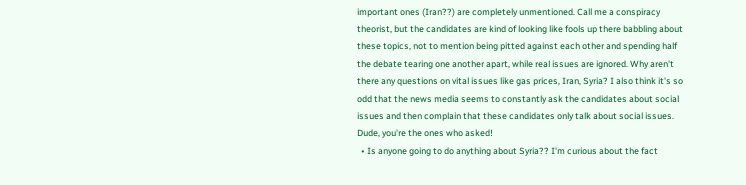important ones (Iran??) are completely unmentioned. Call me a conspiracy theorist, but the candidates are kind of looking like fools up there babbling about these topics, not to mention being pitted against each other and spending half the debate tearing one another apart, while real issues are ignored. Why aren't there any questions on vital issues like gas prices, Iran, Syria? I also think it's so odd that the news media seems to constantly ask the candidates about social issues and then complain that these candidates only talk about social issues. Dude, you're the ones who asked!
  • Is anyone going to do anything about Syria?? I'm curious about the fact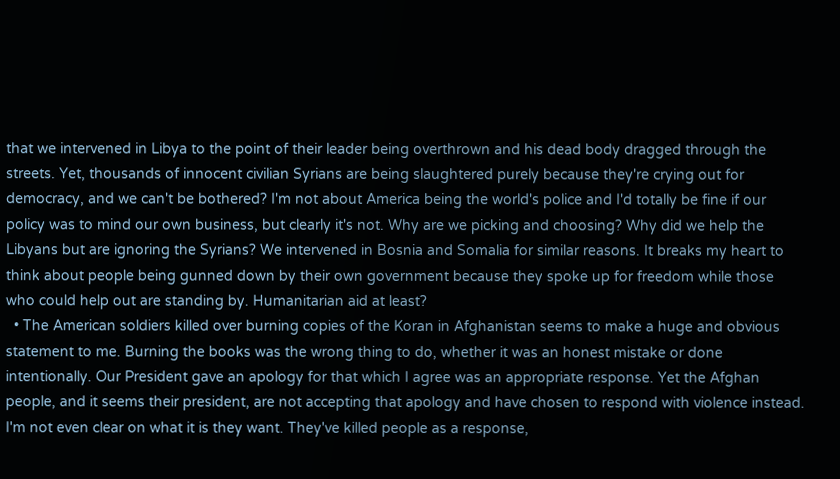that we intervened in Libya to the point of their leader being overthrown and his dead body dragged through the streets. Yet, thousands of innocent civilian Syrians are being slaughtered purely because they're crying out for democracy, and we can't be bothered? I'm not about America being the world's police and I'd totally be fine if our policy was to mind our own business, but clearly it's not. Why are we picking and choosing? Why did we help the Libyans but are ignoring the Syrians? We intervened in Bosnia and Somalia for similar reasons. It breaks my heart to think about people being gunned down by their own government because they spoke up for freedom while those who could help out are standing by. Humanitarian aid at least?
  • The American soldiers killed over burning copies of the Koran in Afghanistan seems to make a huge and obvious statement to me. Burning the books was the wrong thing to do, whether it was an honest mistake or done intentionally. Our President gave an apology for that which I agree was an appropriate response. Yet the Afghan people, and it seems their president, are not accepting that apology and have chosen to respond with violence instead. I'm not even clear on what it is they want. They've killed people as a response,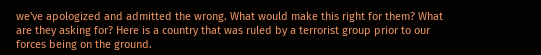we've apologized and admitted the wrong. What would make this right for them? What are they asking for? Here is a country that was ruled by a terrorist group prior to our forces being on the ground.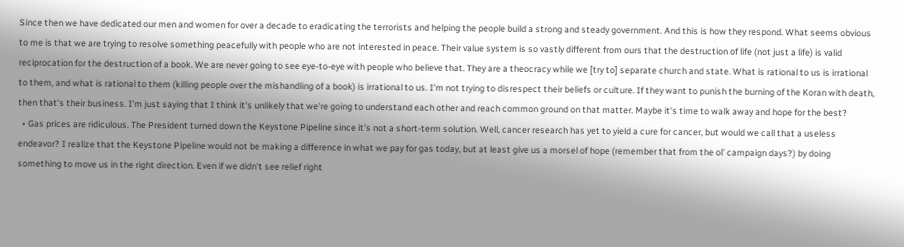Since then we have dedicated our men and women for over a decade to eradicating the terrorists and helping the people build a strong and steady government. And this is how they respond. What seems obvious to me is that we are trying to resolve something peacefully with people who are not interested in peace. Their value system is so vastly different from ours that the destruction of life (not just a life) is valid reciprocation for the destruction of a book. We are never going to see eye-to-eye with people who believe that. They are a theocracy while we [try to] separate church and state. What is rational to us is irrational to them, and what is rational to them (killing people over the mishandling of a book) is irrational to us. I'm not trying to disrespect their beliefs or culture. If they want to punish the burning of the Koran with death, then that's their business. I'm just saying that I think it's unlikely that we're going to understand each other and reach common ground on that matter. Maybe it's time to walk away and hope for the best?
  • Gas prices are ridiculous. The President turned down the Keystone Pipeline since it's not a short-term solution. Well, cancer research has yet to yield a cure for cancer, but would we call that a useless endeavor? I realize that the Keystone Pipeline would not be making a difference in what we pay for gas today, but at least give us a morsel of hope (remember that from the ol' campaign days?) by doing something to move us in the right direction. Even if we didn't see relief right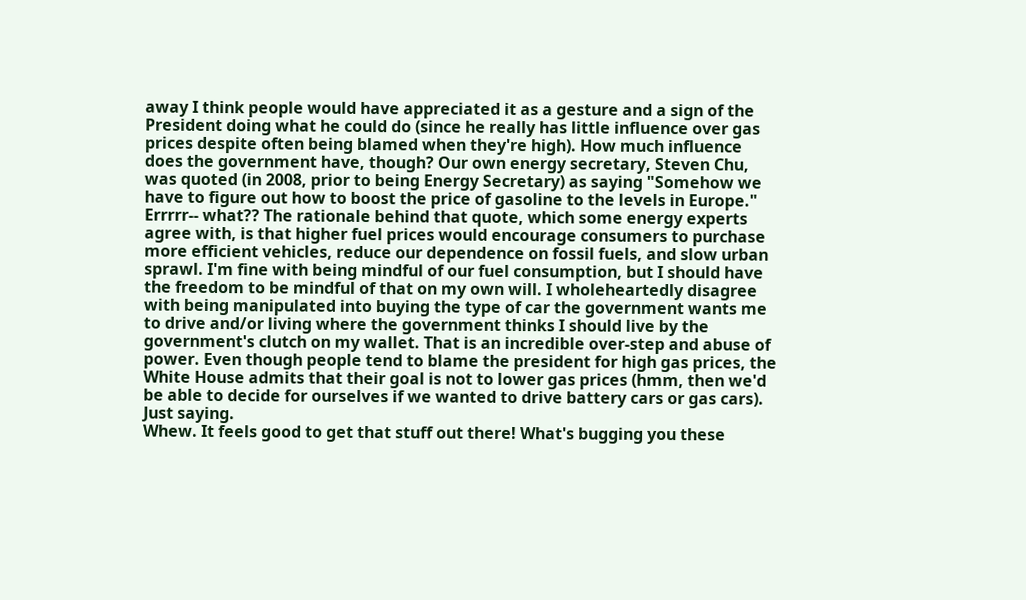away I think people would have appreciated it as a gesture and a sign of the President doing what he could do (since he really has little influence over gas prices despite often being blamed when they're high). How much influence does the government have, though? Our own energy secretary, Steven Chu, was quoted (in 2008, prior to being Energy Secretary) as saying "Somehow we have to figure out how to boost the price of gasoline to the levels in Europe." Errrrr-- what?? The rationale behind that quote, which some energy experts agree with, is that higher fuel prices would encourage consumers to purchase more efficient vehicles, reduce our dependence on fossil fuels, and slow urban sprawl. I'm fine with being mindful of our fuel consumption, but I should have the freedom to be mindful of that on my own will. I wholeheartedly disagree with being manipulated into buying the type of car the government wants me to drive and/or living where the government thinks I should live by the government's clutch on my wallet. That is an incredible over-step and abuse of power. Even though people tend to blame the president for high gas prices, the White House admits that their goal is not to lower gas prices (hmm, then we'd be able to decide for ourselves if we wanted to drive battery cars or gas cars). Just saying.
Whew. It feels good to get that stuff out there! What's bugging you these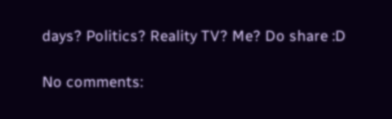days? Politics? Reality TV? Me? Do share :D

No comments: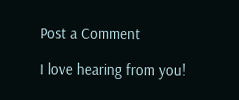Post a Comment

I love hearing from you!